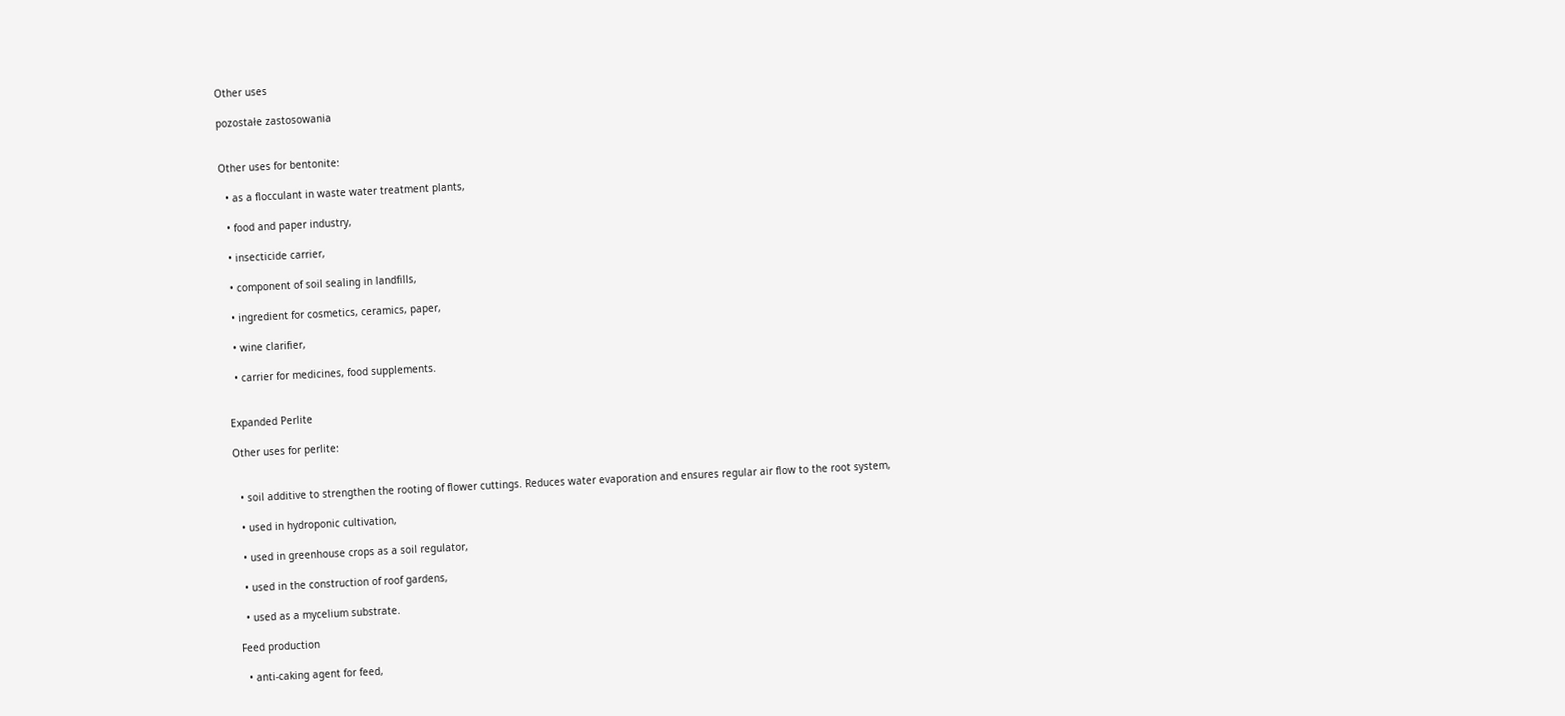Other uses

pozostałe zastosowania


Other uses for bentonite:

  • as a flocculant in waste water treatment plants,

  • food and paper industry,

  • insecticide carrier,

  • component of soil sealing in landfills,

  • ingredient for cosmetics, ceramics, paper,

  • wine clarifier,

  • carrier for medicines, food supplements.


Expanded Perlite

Other uses for perlite:


  • soil additive to strengthen the rooting of flower cuttings. Reduces water evaporation and ensures regular air flow to the root system,

  • used in hydroponic cultivation,

  • used in greenhouse crops as a soil regulator,

  • used in the construction of roof gardens,

  • used as a mycelium substrate.

Feed production

  • anti-caking agent for feed,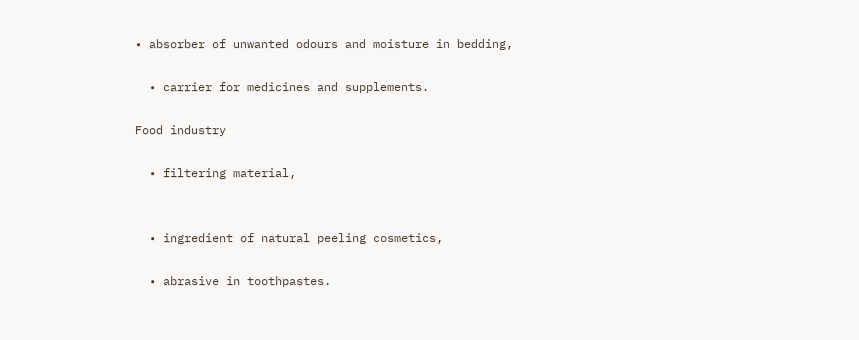• absorber of unwanted odours and moisture in bedding,

  • carrier for medicines and supplements.

Food industry

  • filtering material,


  • ingredient of natural peeling cosmetics,

  • abrasive in toothpastes.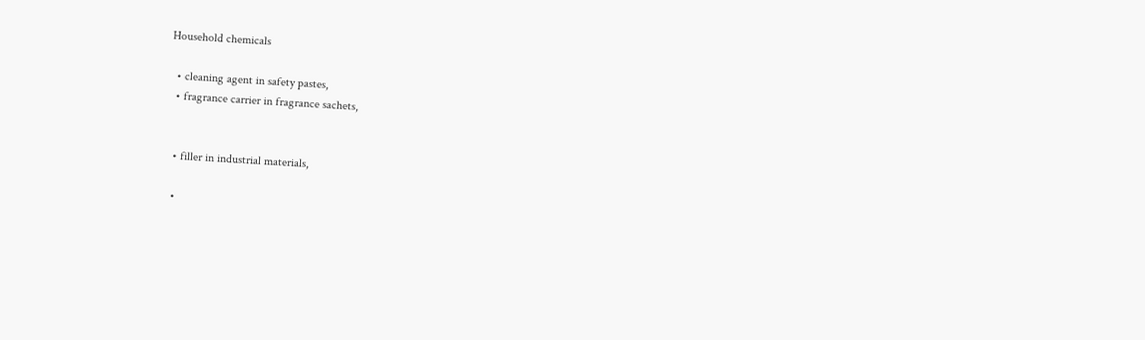Household chemicals

  • cleaning agent in safety pastes,
  • fragrance carrier in fragrance sachets,


  • filler in industrial materials,

  •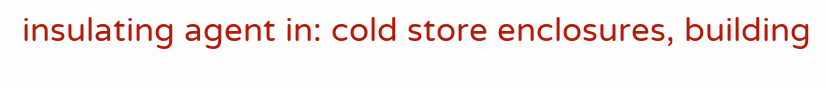insulating agent in: cold store enclosures, building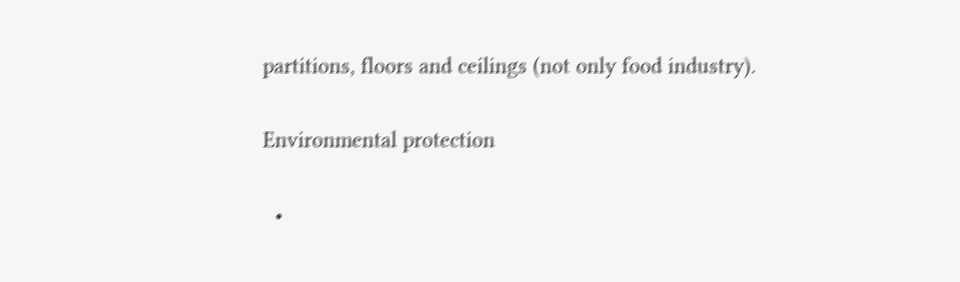partitions, floors and ceilings (not only food industry).

Environmental protection

  •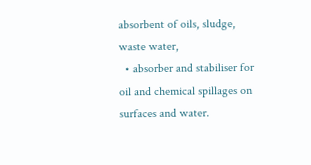absorbent of oils, sludge, waste water,
  • absorber and stabiliser for oil and chemical spillages on surfaces and water.